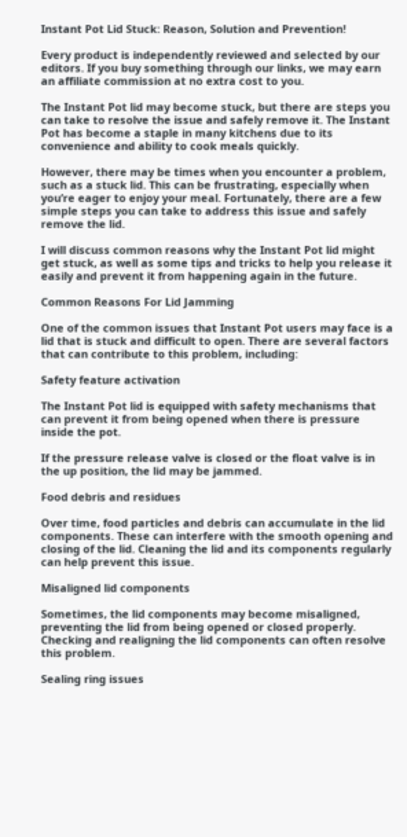Instant Pot Lid Stuck: Reason, Solution and Prevention!

Every product is independently reviewed and selected by our editors. If you buy something through our links, we may earn an affiliate commission at no extra cost to you.

The Instant Pot lid may become stuck, but there are steps you can take to resolve the issue and safely remove it. The Instant Pot has become a staple in many kitchens due to its convenience and ability to cook meals quickly.

However, there may be times when you encounter a problem, such as a stuck lid. This can be frustrating, especially when you’re eager to enjoy your meal. Fortunately, there are a few simple steps you can take to address this issue and safely remove the lid.

I will discuss common reasons why the Instant Pot lid might get stuck, as well as some tips and tricks to help you release it easily and prevent it from happening again in the future.

Common Reasons For Lid Jamming

One of the common issues that Instant Pot users may face is a lid that is stuck and difficult to open. There are several factors that can contribute to this problem, including:

Safety feature activation

The Instant Pot lid is equipped with safety mechanisms that can prevent it from being opened when there is pressure inside the pot.

If the pressure release valve is closed or the float valve is in the up position, the lid may be jammed.

Food debris and residues

Over time, food particles and debris can accumulate in the lid components. These can interfere with the smooth opening and closing of the lid. Cleaning the lid and its components regularly can help prevent this issue.

Misaligned lid components

Sometimes, the lid components may become misaligned, preventing the lid from being opened or closed properly. Checking and realigning the lid components can often resolve this problem.

Sealing ring issues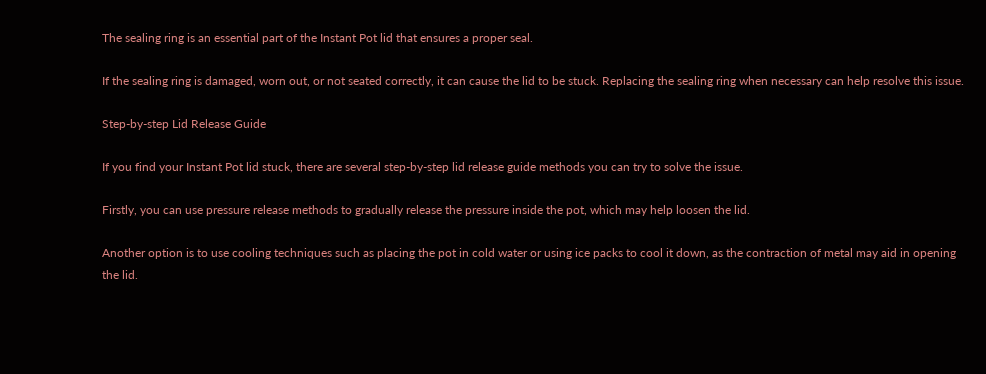The sealing ring is an essential part of the Instant Pot lid that ensures a proper seal.

If the sealing ring is damaged, worn out, or not seated correctly, it can cause the lid to be stuck. Replacing the sealing ring when necessary can help resolve this issue.

Step-by-step Lid Release Guide

If you find your Instant Pot lid stuck, there are several step-by-step lid release guide methods you can try to solve the issue.

Firstly, you can use pressure release methods to gradually release the pressure inside the pot, which may help loosen the lid.

Another option is to use cooling techniques such as placing the pot in cold water or using ice packs to cool it down, as the contraction of metal may aid in opening the lid.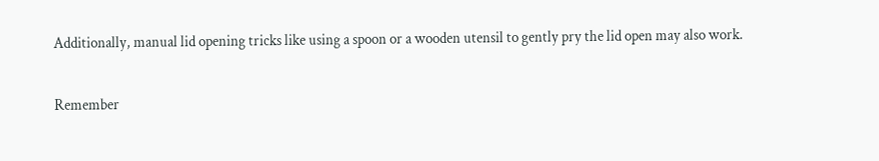Additionally, manual lid opening tricks like using a spoon or a wooden utensil to gently pry the lid open may also work.

Remember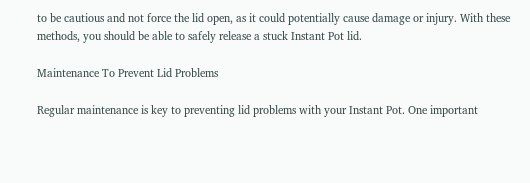to be cautious and not force the lid open, as it could potentially cause damage or injury. With these methods, you should be able to safely release a stuck Instant Pot lid.

Maintenance To Prevent Lid Problems

Regular maintenance is key to preventing lid problems with your Instant Pot. One important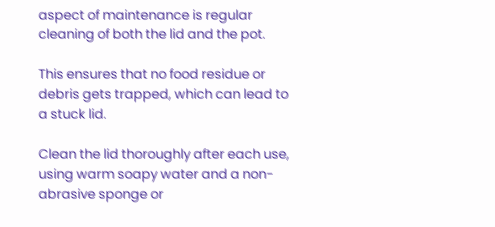aspect of maintenance is regular cleaning of both the lid and the pot.

This ensures that no food residue or debris gets trapped, which can lead to a stuck lid.

Clean the lid thoroughly after each use, using warm soapy water and a non-abrasive sponge or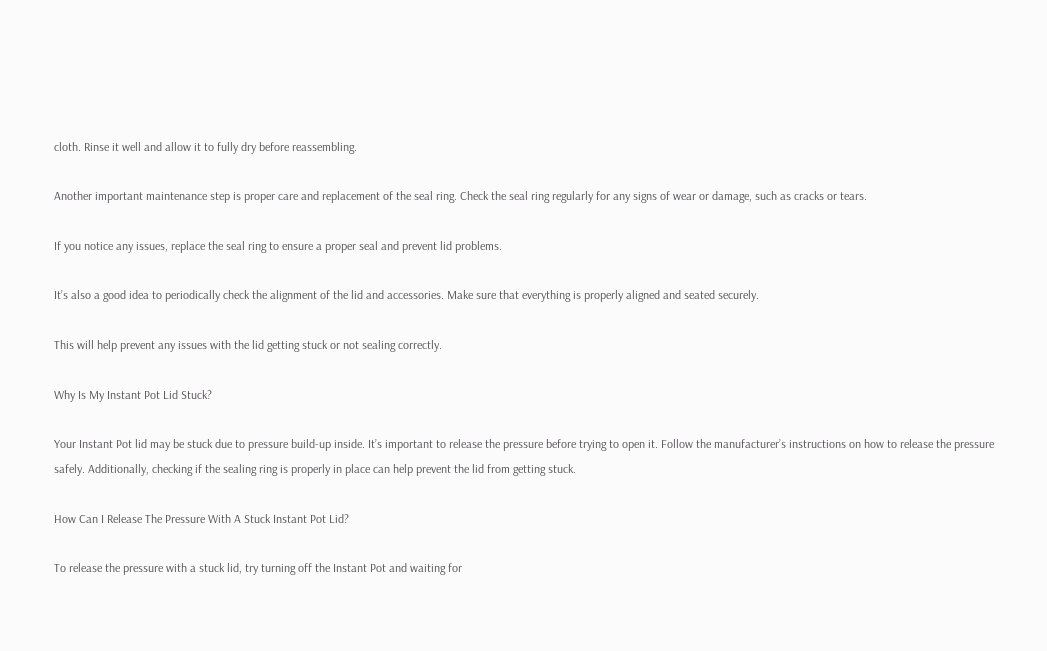cloth. Rinse it well and allow it to fully dry before reassembling.

Another important maintenance step is proper care and replacement of the seal ring. Check the seal ring regularly for any signs of wear or damage, such as cracks or tears.

If you notice any issues, replace the seal ring to ensure a proper seal and prevent lid problems.

It’s also a good idea to periodically check the alignment of the lid and accessories. Make sure that everything is properly aligned and seated securely.

This will help prevent any issues with the lid getting stuck or not sealing correctly.

Why Is My Instant Pot Lid Stuck?

Your Instant Pot lid may be stuck due to pressure build-up inside. It’s important to release the pressure before trying to open it. Follow the manufacturer’s instructions on how to release the pressure safely. Additionally, checking if the sealing ring is properly in place can help prevent the lid from getting stuck.

How Can I Release The Pressure With A Stuck Instant Pot Lid?

To release the pressure with a stuck lid, try turning off the Instant Pot and waiting for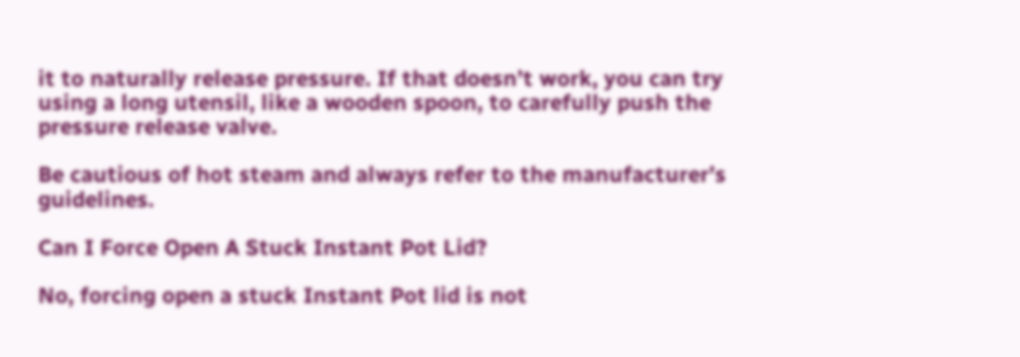it to naturally release pressure. If that doesn’t work, you can try using a long utensil, like a wooden spoon, to carefully push the pressure release valve.

Be cautious of hot steam and always refer to the manufacturer’s guidelines.

Can I Force Open A Stuck Instant Pot Lid?

No, forcing open a stuck Instant Pot lid is not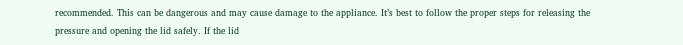recommended. This can be dangerous and may cause damage to the appliance. It’s best to follow the proper steps for releasing the pressure and opening the lid safely. If the lid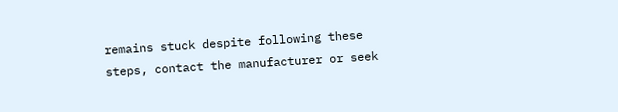remains stuck despite following these steps, contact the manufacturer or seek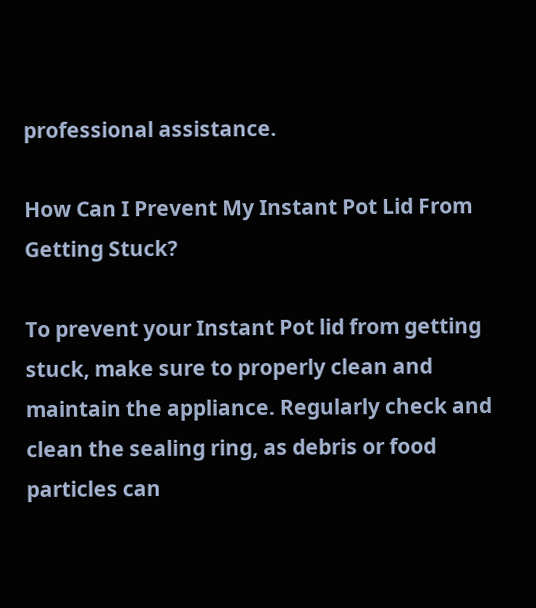professional assistance.

How Can I Prevent My Instant Pot Lid From Getting Stuck?

To prevent your Instant Pot lid from getting stuck, make sure to properly clean and maintain the appliance. Regularly check and clean the sealing ring, as debris or food particles can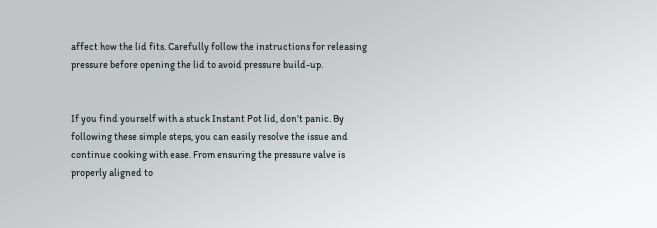affect how the lid fits. Carefully follow the instructions for releasing pressure before opening the lid to avoid pressure build-up.


If you find yourself with a stuck Instant Pot lid, don’t panic. By following these simple steps, you can easily resolve the issue and continue cooking with ease. From ensuring the pressure valve is properly aligned to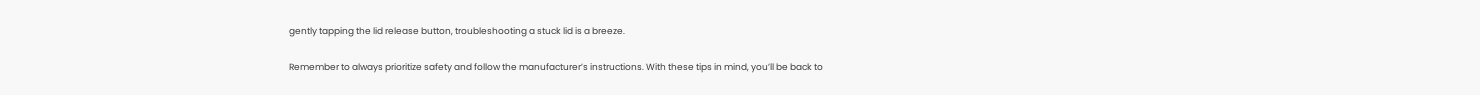gently tapping the lid release button, troubleshooting a stuck lid is a breeze.

Remember to always prioritize safety and follow the manufacturer’s instructions. With these tips in mind, you’ll be back to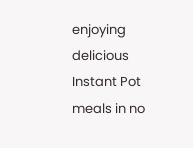enjoying delicious Instant Pot meals in no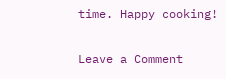time. Happy cooking!

Leave a Comment